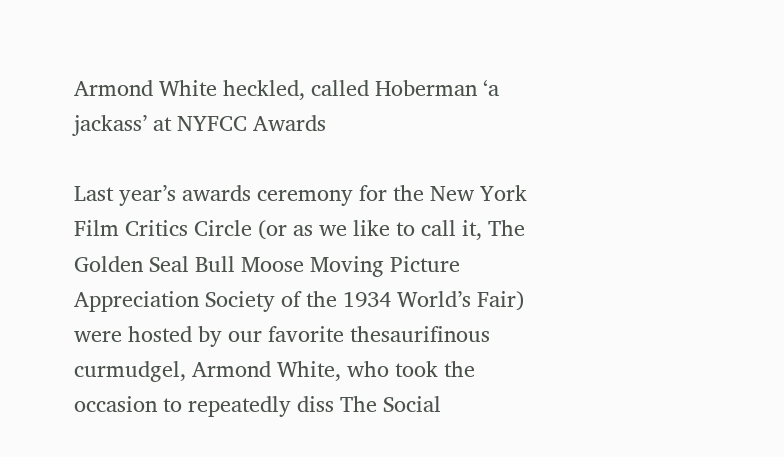Armond White heckled, called Hoberman ‘a jackass’ at NYFCC Awards

Last year’s awards ceremony for the New York Film Critics Circle (or as we like to call it, The Golden Seal Bull Moose Moving Picture Appreciation Society of the 1934 World’s Fair) were hosted by our favorite thesaurifinous curmudgel, Armond White, who took the occasion to repeatedly diss The Social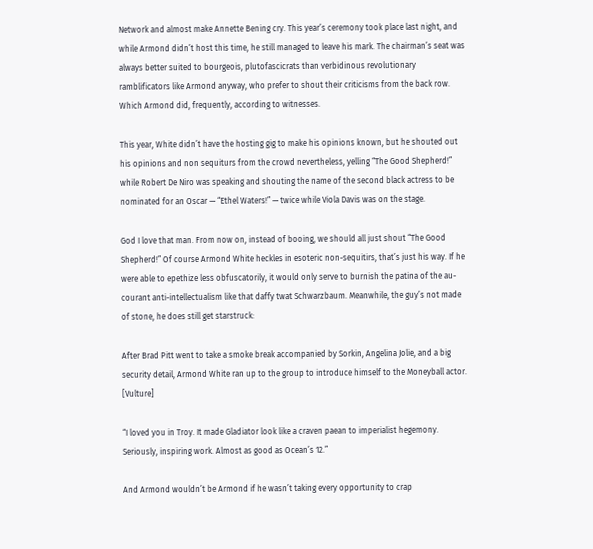Network and almost make Annette Bening cry. This year’s ceremony took place last night, and while Armond didn’t host this time, he still managed to leave his mark. The chairman’s seat was always better suited to bourgeois, plutofascicrats than verbidinous revolutionary ramblificators like Armond anyway, who prefer to shout their criticisms from the back row. Which Armond did, frequently, according to witnesses.

This year, White didn’t have the hosting gig to make his opinions known, but he shouted out his opinions and non sequiturs from the crowd nevertheless, yelling “The Good Shepherd!” while Robert De Niro was speaking and shouting the name of the second black actress to be nominated for an Oscar — “Ethel Waters!” — twice while Viola Davis was on the stage.

God I love that man. From now on, instead of booing, we should all just shout “The Good Shepherd!” Of course Armond White heckles in esoteric non-sequitirs, that’s just his way. If he were able to epethize less obfuscatorily, it would only serve to burnish the patina of the au-courant anti-intellectualism like that daffy twat Schwarzbaum. Meanwhile, the guy’s not made of stone, he does still get starstruck:

After Brad Pitt went to take a smoke break accompanied by Sorkin, Angelina Jolie, and a big security detail, Armond White ran up to the group to introduce himself to the Moneyball actor. [Vulture]

“I loved you in Troy. It made Gladiator look like a craven paean to imperialist hegemony. Seriously, inspiring work. Almost as good as Ocean’s 12.”

And Armond wouldn’t be Armond if he wasn’t taking every opportunity to crap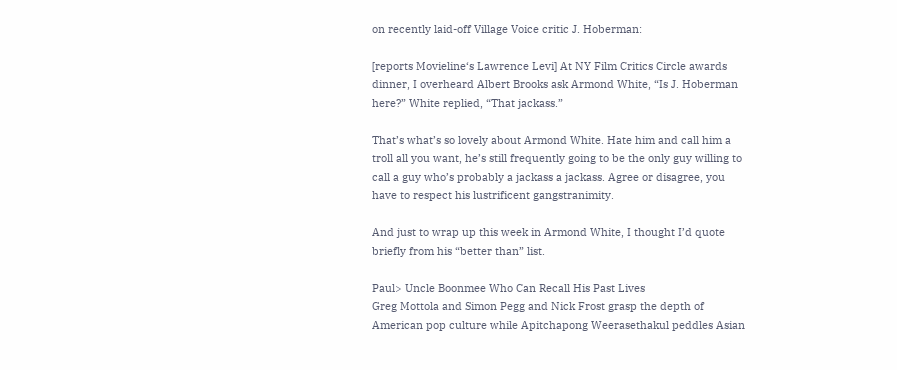on recently laid-off Village Voice critic J. Hoberman:

[reports Movieline‘s Lawrence Levi] At NY Film Critics Circle awards dinner, I overheard Albert Brooks ask Armond White, “Is J. Hoberman here?” White replied, “That jackass.”

That’s what’s so lovely about Armond White. Hate him and call him a troll all you want, he’s still frequently going to be the only guy willing to call a guy who’s probably a jackass a jackass. Agree or disagree, you have to respect his lustrificent gangstranimity.

And just to wrap up this week in Armond White, I thought I’d quote briefly from his “better than” list.

Paul> Uncle Boonmee Who Can Recall His Past Lives
Greg Mottola and Simon Pegg and Nick Frost grasp the depth of American pop culture while Apitchapong Weerasethakul peddles Asian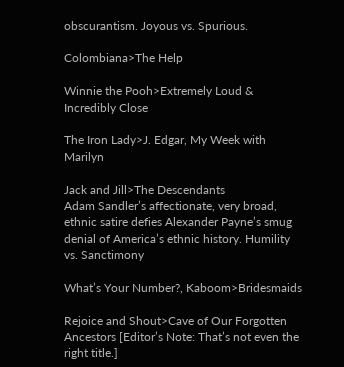obscurantism. Joyous vs. Spurious.

Colombiana>The Help

Winnie the Pooh>Extremely Loud & Incredibly Close

The Iron Lady>J. Edgar, My Week with Marilyn

Jack and Jill>The Descendants
Adam Sandler’s affectionate, very broad, ethnic satire defies Alexander Payne’s smug denial of America’s ethnic history. Humility vs. Sanctimony

What’s Your Number?, Kaboom>Bridesmaids

Rejoice and Shout>Cave of Our Forgotten Ancestors [Editor’s Note: That’s not even the right title.]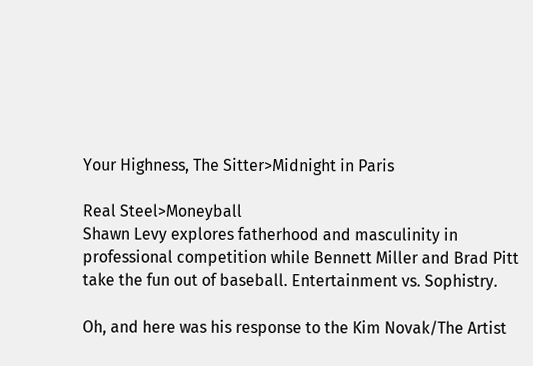Your Highness, The Sitter>Midnight in Paris

Real Steel>Moneyball
Shawn Levy explores fatherhood and masculinity in professional competition while Bennett Miller and Brad Pitt take the fun out of baseball. Entertainment vs. Sophistry.

Oh, and here was his response to the Kim Novak/The Artist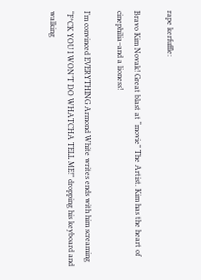rape kerfuffle:

Bravo Kim Novak! Great blast at “movie” The Artist. Kim has the heart of cinephilia–and a lioness!

I’m convinced EVERYTHING Armond White writes ends with him screaming “F*CK YOU I WON’T DO WHATCHA TELL ME!” dropping his keyboard and walking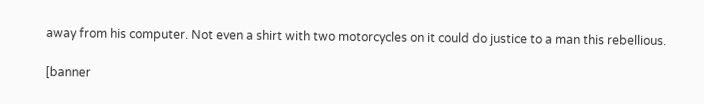away from his computer. Not even a shirt with two motorcycles on it could do justice to a man this rebellious.

[banner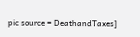pic source = DeathandTaxes]